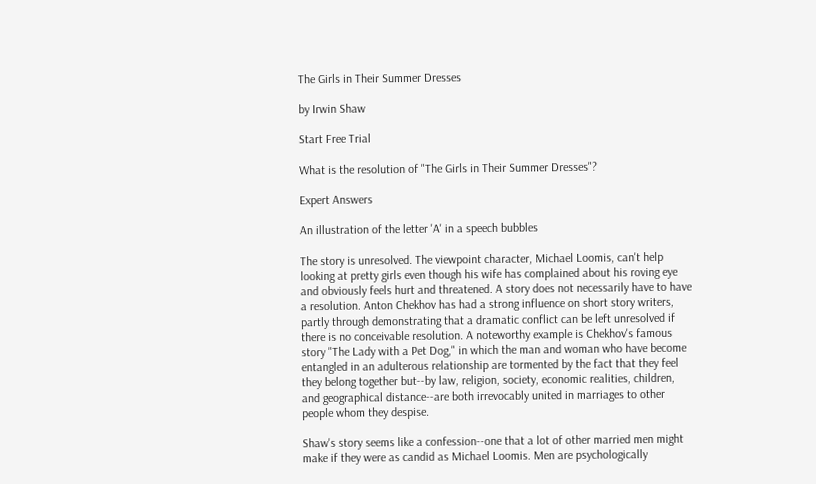The Girls in Their Summer Dresses

by Irwin Shaw

Start Free Trial

What is the resolution of "The Girls in Their Summer Dresses"?

Expert Answers

An illustration of the letter 'A' in a speech bubbles

The story is unresolved. The viewpoint character, Michael Loomis, can't help looking at pretty girls even though his wife has complained about his roving eye and obviously feels hurt and threatened. A story does not necessarily have to have a resolution. Anton Chekhov has had a strong influence on short story writers, partly through demonstrating that a dramatic conflict can be left unresolved if there is no conceivable resolution. A noteworthy example is Chekhov's famous story "The Lady with a Pet Dog," in which the man and woman who have become entangled in an adulterous relationship are tormented by the fact that they feel they belong together but--by law, religion, society, economic realities, children, and geographical distance--are both irrevocably united in marriages to other people whom they despise.

Shaw's story seems like a confession--one that a lot of other married men might make if they were as candid as Michael Loomis. Men are psychologically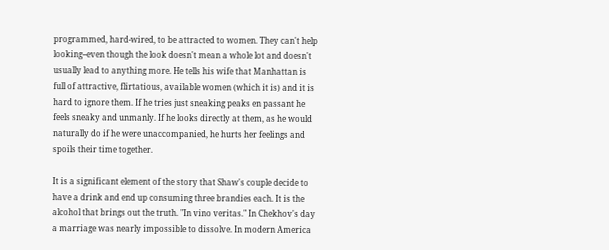programmed, hard-wired, to be attracted to women. They can't help looking--even though the look doesn't mean a whole lot and doesn't usually lead to anything more. He tells his wife that Manhattan is full of attractive, flirtatious, available women (which it is) and it is hard to ignore them. If he tries just sneaking peaks en passant he feels sneaky and unmanly. If he looks directly at them, as he would naturally do if he were unaccompanied, he hurts her feelings and spoils their time together.

It is a significant element of the story that Shaw's couple decide to have a drink and end up consuming three brandies each. It is the alcohol that brings out the truth. "In vino veritas." In Chekhov's day a marriage was nearly impossible to dissolve. In modern America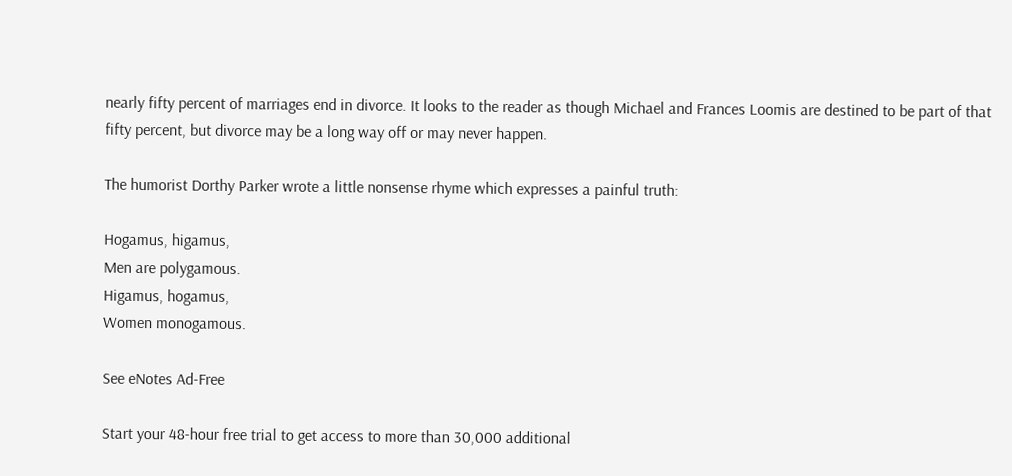nearly fifty percent of marriages end in divorce. It looks to the reader as though Michael and Frances Loomis are destined to be part of that fifty percent, but divorce may be a long way off or may never happen.

The humorist Dorthy Parker wrote a little nonsense rhyme which expresses a painful truth:

Hogamus, higamus,
Men are polygamous.
Higamus, hogamus,
Women monogamous.

See eNotes Ad-Free

Start your 48-hour free trial to get access to more than 30,000 additional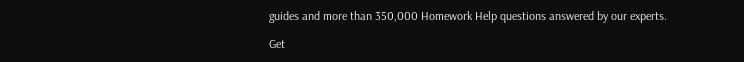guides and more than 350,000 Homework Help questions answered by our experts.

Get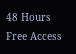48 Hours Free Access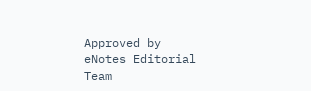Approved by eNotes Editorial Team